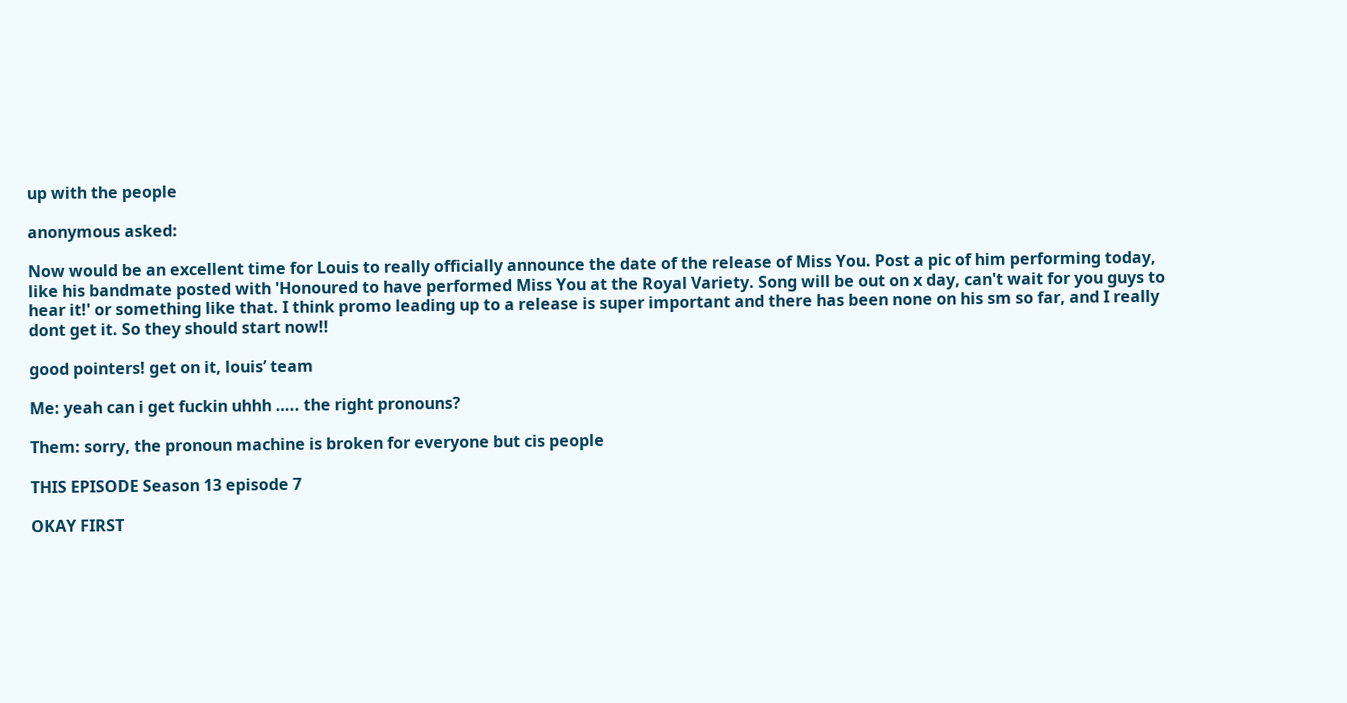up with the people

anonymous asked:

Now would be an excellent time for Louis to really officially announce the date of the release of Miss You. Post a pic of him performing today, like his bandmate posted with 'Honoured to have performed Miss You at the Royal Variety. Song will be out on x day, can't wait for you guys to hear it!' or something like that. I think promo leading up to a release is super important and there has been none on his sm so far, and I really dont get it. So they should start now!!

good pointers! get on it, louis’ team

Me: yeah can i get fuckin uhhh ….. the right pronouns?

Them: sorry, the pronoun machine is broken for everyone but cis people

THIS EPISODE Season 13 episode 7

OKAY FIRST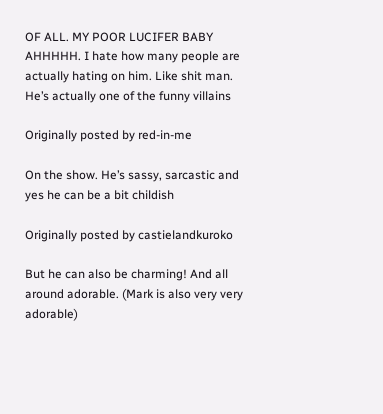OF ALL. MY POOR LUCIFER BABY AHHHHH. I hate how many people are actually hating on him. Like shit man. He’s actually one of the funny villains

Originally posted by red-in-me

On the show. He’s sassy, sarcastic and yes he can be a bit childish

Originally posted by castielandkuroko

But he can also be charming! And all around adorable. (Mark is also very very adorable)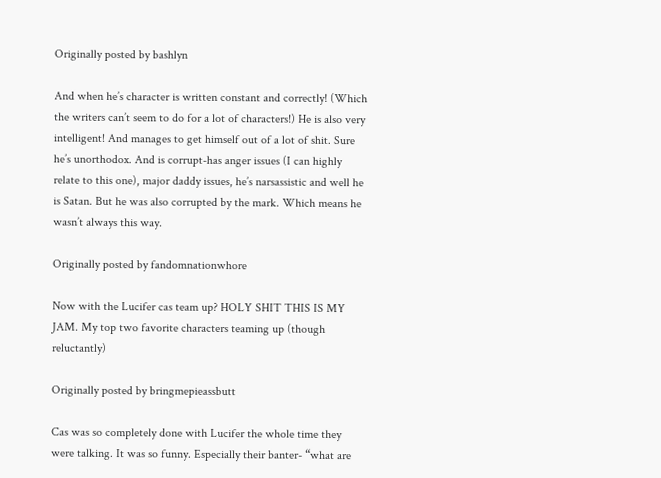Originally posted by bashlyn

And when he’s character is written constant and correctly! (Which the writers can’t seem to do for a lot of characters!) He is also very intelligent! And manages to get himself out of a lot of shit. Sure he’s unorthodox. And is corrupt-has anger issues (I can highly relate to this one), major daddy issues, he’s narsassistic and well he is Satan. But he was also corrupted by the mark. Which means he wasn’t always this way.

Originally posted by fandomnationwhore

Now with the Lucifer cas team up? HOLY SHIT THIS IS MY JAM. My top two favorite characters teaming up (though reluctantly)

Originally posted by bringmepieassbutt

Cas was so completely done with Lucifer the whole time they were talking. It was so funny. Especially their banter- “what are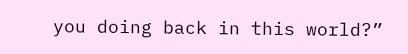you doing back in this world?”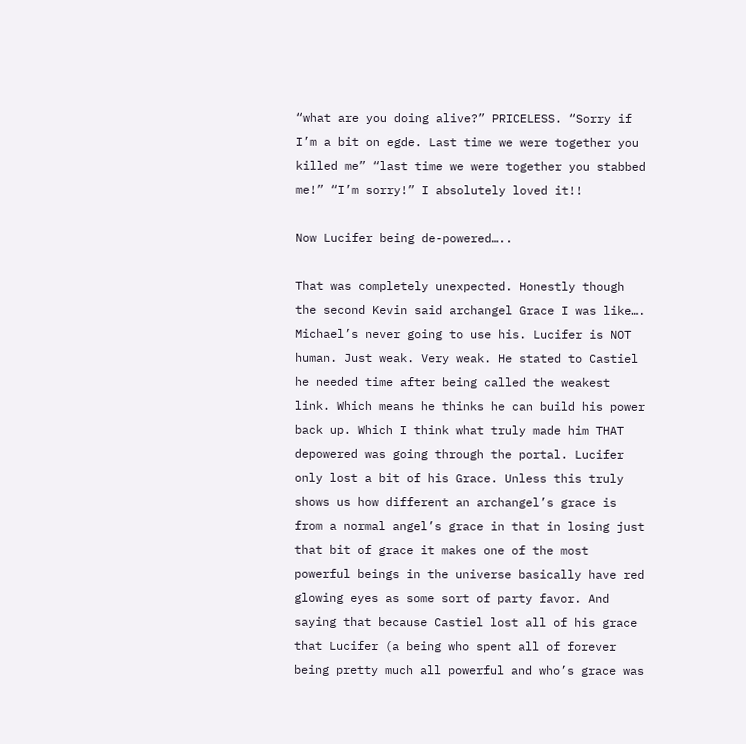“what are you doing alive?” PRICELESS. “Sorry if I’m a bit on egde. Last time we were together you killed me” “last time we were together you stabbed me!” “I’m sorry!” I absolutely loved it!!

Now Lucifer being de-powered…..

That was completely unexpected. Honestly though the second Kevin said archangel Grace I was like…. Michael’s never going to use his. Lucifer is NOT human. Just weak. Very weak. He stated to Castiel he needed time after being called the weakest link. Which means he thinks he can build his power back up. Which I think what truly made him THAT depowered was going through the portal. Lucifer only lost a bit of his Grace. Unless this truly shows us how different an archangel’s grace is from a normal angel’s grace in that in losing just that bit of grace it makes one of the most powerful beings in the universe basically have red glowing eyes as some sort of party favor. And saying that because Castiel lost all of his grace that Lucifer (a being who spent all of forever being pretty much all powerful and who’s grace was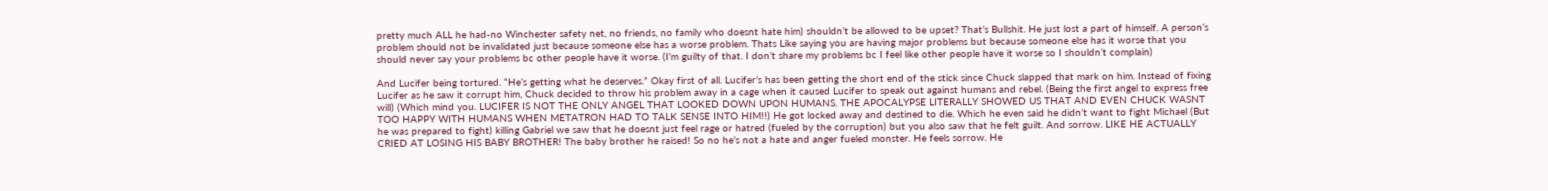pretty much ALL he had-no Winchester safety net, no friends, no family who doesnt hate him) shouldn’t be allowed to be upset? That’s Bullshit. He just lost a part of himself. A person’s problem should not be invalidated just because someone else has a worse problem. Thats Like saying you are having major problems but because someone else has it worse that you should never say your problems bc other people have it worse. (I’m guilty of that. I don’t share my problems bc I feel like other people have it worse so I shouldn’t complain)

And Lucifer being tortured. “He’s getting what he deserves.” Okay first of all. Lucifer’s has been getting the short end of the stick since Chuck slapped that mark on him. Instead of fixing Lucifer as he saw it corrupt him, Chuck decided to throw his problem away in a cage when it caused Lucifer to speak out against humans and rebel. (Being the first angel to express free will) (Which mind you. LUCIFER IS NOT THE ONLY ANGEL THAT LOOKED DOWN UPON HUMANS. THE APOCALYPSE LITERALLY SHOWED US THAT AND EVEN CHUCK WASNT TOO HAPPY WITH HUMANS WHEN METATRON HAD TO TALK SENSE INTO HIM!!) He got locked away and destined to die. Which he even said he didn’t want to fight Michael (But he was prepared to fight) killing Gabriel we saw that he doesnt just feel rage or hatred (fueled by the corruption) but you also saw that he felt guilt. And sorrow. LIKE HE ACTUALLY CRIED AT LOSING HIS BABY BROTHER! The baby brother he raised! So no he’s not a hate and anger fueled monster. He feels sorrow. He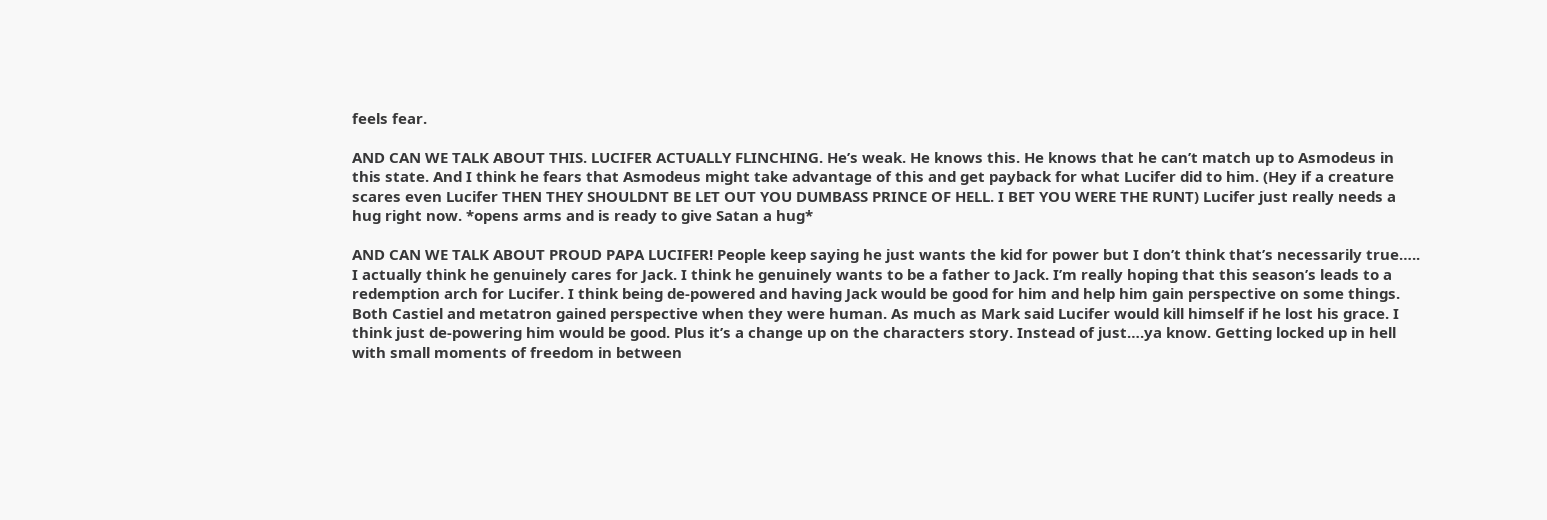feels fear.

AND CAN WE TALK ABOUT THIS. LUCIFER ACTUALLY FLINCHING. He’s weak. He knows this. He knows that he can’t match up to Asmodeus in this state. And I think he fears that Asmodeus might take advantage of this and get payback for what Lucifer did to him. (Hey if a creature scares even Lucifer THEN THEY SHOULDNT BE LET OUT YOU DUMBASS PRINCE OF HELL. I BET YOU WERE THE RUNT) Lucifer just really needs a hug right now. *opens arms and is ready to give Satan a hug*

AND CAN WE TALK ABOUT PROUD PAPA LUCIFER! People keep saying he just wants the kid for power but I don’t think that’s necessarily true….. I actually think he genuinely cares for Jack. I think he genuinely wants to be a father to Jack. I’m really hoping that this season’s leads to a redemption arch for Lucifer. I think being de-powered and having Jack would be good for him and help him gain perspective on some things. Both Castiel and metatron gained perspective when they were human. As much as Mark said Lucifer would kill himself if he lost his grace. I think just de-powering him would be good. Plus it’s a change up on the characters story. Instead of just….ya know. Getting locked up in hell with small moments of freedom in between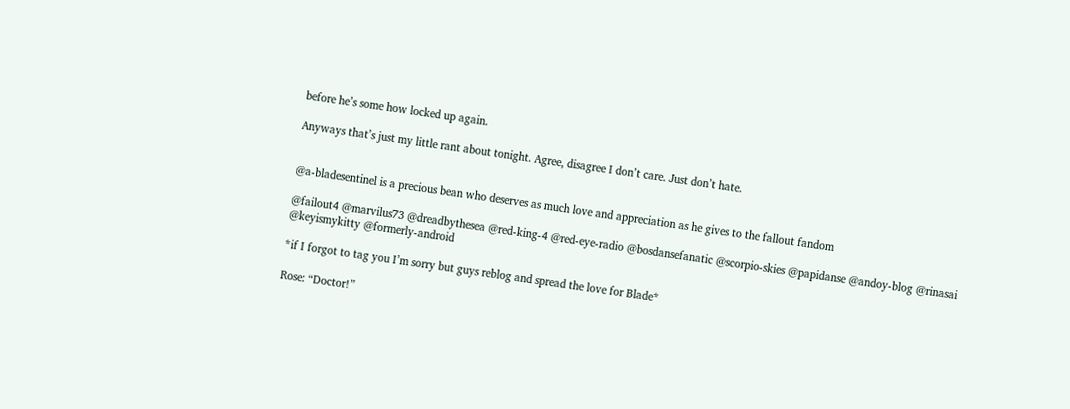before he’s some how locked up again.

Anyways that’s just my little rant about tonight. Agree, disagree I don’t care. Just don’t hate.


@a-bladesentinel is a precious bean who deserves as much love and appreciation as he gives to the fallout fandom

@failout4 @marvilus73 @dreadbythesea @red-king-4 @red-eye-radio @bosdansefanatic @scorpio-skies @papidanse @andoy-blog @rinasai @keyismykitty @formerly-android

*if I forgot to tag you I’m sorry but guys reblog and spread the love for Blade*

Rose: “Doctor!”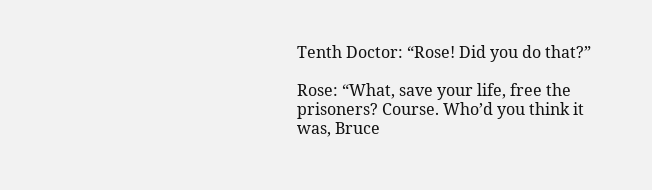Tenth Doctor: “Rose! Did you do that?”

Rose: “What, save your life, free the prisoners? Course. Who’d you think it was, Bruce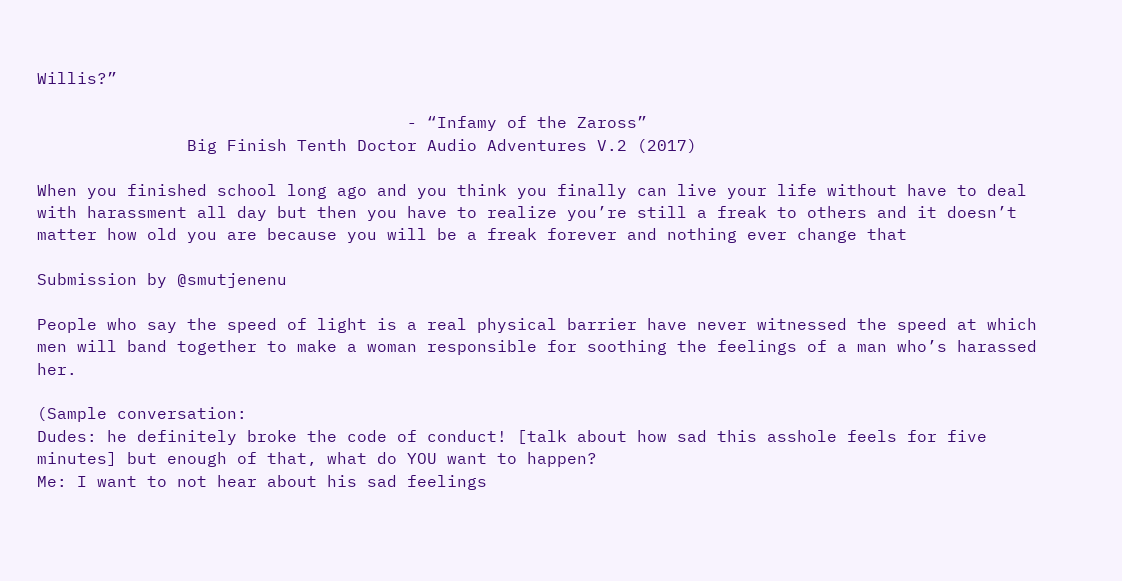Willis?”

                                     - “Infamy of the Zaross”
               Big Finish Tenth Doctor Audio Adventures V.2 (2017)

When you finished school long ago and you think you finally can live your life without have to deal with harassment all day but then you have to realize you’re still a freak to others and it doesn’t matter how old you are because you will be a freak forever and nothing ever change that

Submission by @smutjenenu

People who say the speed of light is a real physical barrier have never witnessed the speed at which men will band together to make a woman responsible for soothing the feelings of a man who’s harassed her.

(Sample conversation:
Dudes: he definitely broke the code of conduct! [talk about how sad this asshole feels for five minutes] but enough of that, what do YOU want to happen?
Me: I want to not hear about his sad feelings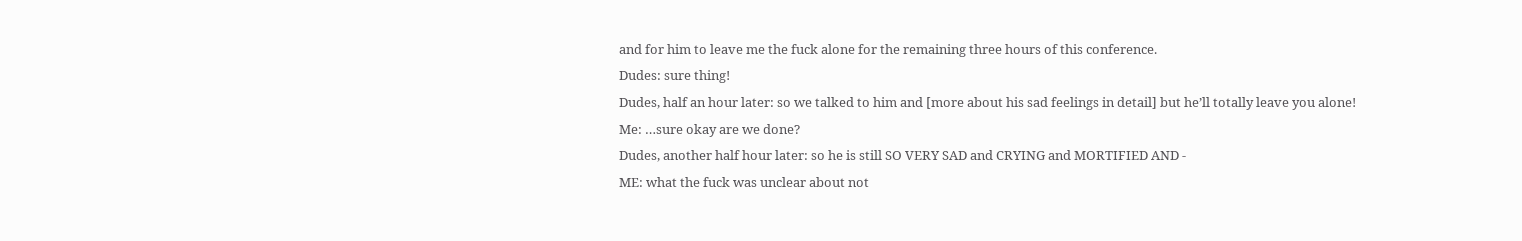and for him to leave me the fuck alone for the remaining three hours of this conference.
Dudes: sure thing!
Dudes, half an hour later: so we talked to him and [more about his sad feelings in detail] but he’ll totally leave you alone!
Me: …sure okay are we done?
Dudes, another half hour later: so he is still SO VERY SAD and CRYING and MORTIFIED AND -
ME: what the fuck was unclear about not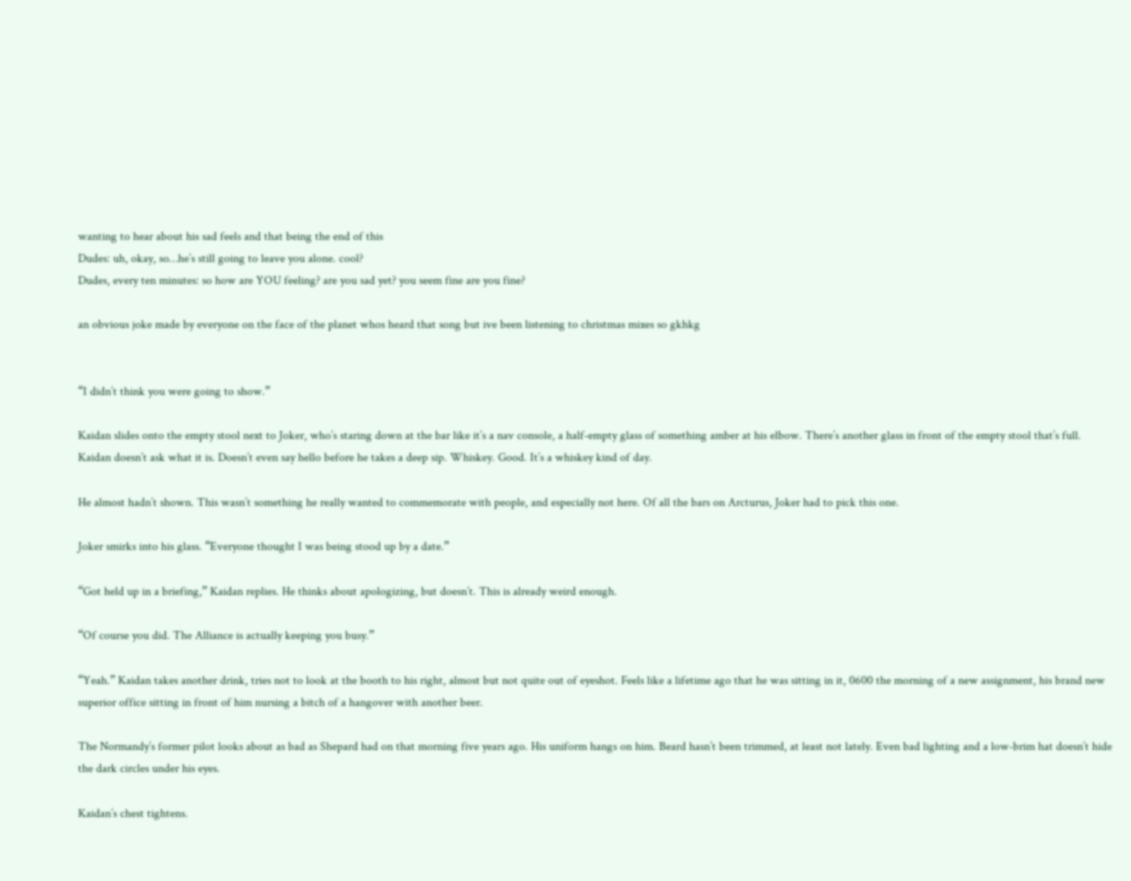wanting to hear about his sad feels and that being the end of this
Dudes: uh, okay, so…he’s still going to leave you alone. cool?
Dudes, every ten minutes: so how are YOU feeling? are you sad yet? you seem fine are you fine?

an obvious joke made by everyone on the face of the planet whos heard that song but ive been listening to christmas mixes so gkhkg


“I didn’t think you were going to show.”

Kaidan slides onto the empty stool next to Joker, who’s staring down at the bar like it’s a nav console, a half-empty glass of something amber at his elbow. There’s another glass in front of the empty stool that’s full. Kaidan doesn’t ask what it is. Doesn’t even say hello before he takes a deep sip. Whiskey. Good. It’s a whiskey kind of day.

He almost hadn’t shown. This wasn’t something he really wanted to commemorate with people, and especially not here. Of all the bars on Arcturus, Joker had to pick this one.

Joker smirks into his glass. “Everyone thought I was being stood up by a date.”

“Got held up in a briefing,” Kaidan replies. He thinks about apologizing, but doesn’t. This is already weird enough.

“Of course you did. The Alliance is actually keeping you busy.”

“Yeah.” Kaidan takes another drink, tries not to look at the booth to his right, almost but not quite out of eyeshot. Feels like a lifetime ago that he was sitting in it, 0600 the morning of a new assignment, his brand new superior office sitting in front of him nursing a bitch of a hangover with another beer.

The Normandy’s former pilot looks about as bad as Shepard had on that morning five years ago. His uniform hangs on him. Beard hasn’t been trimmed, at least not lately. Even bad lighting and a low-brim hat doesn’t hide the dark circles under his eyes.

Kaidan’s chest tightens.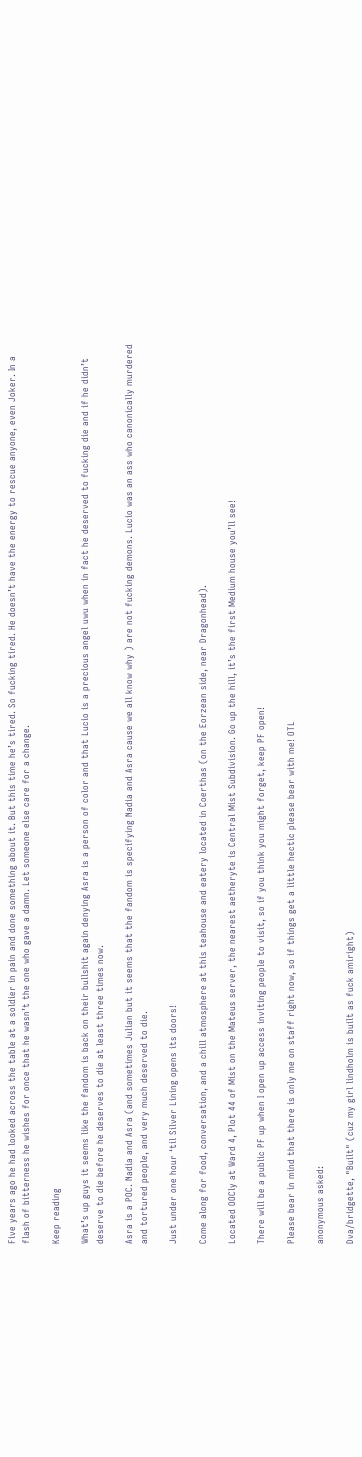Five years ago he had looked across the table at a soldier in pain and done something about it. But this time he’s tired. So fucking tired. He doesn’t have the energy to rescue anyone, even Joker. In a flash of bitterness he wishes for once that he wasn’t the one who gave a damn. Let someone else care for a change.

Keep reading

What’s up guys it seems like the fandom is back on their bullshit again denying Asra is a person of color and that Lucio is a precious angel uwu when in fact he deserved to fucking die and if he didn’t deserve to die before he deserves to die at least three times now.

Asra is a POC. Nadia and Asra (and sometimes Julian but it seems that the fandom is specifying Nadia and Asra cause we all know why ) are not fucking demons. Lucio was an ass who canonically murdered and tortured people, and very much deserved to die.

Just under one hour ‘til Silver Lining opens its doors!

Come along for food, conversation, and a chill atmosphere at this teahouse and eatery located in Coerthas (on the Eorzean side, near Dragonhead).

Located OOCly at Ward 4, Plot 44 of Mist on the Mateus server, the nearest aetheryte is Central Mist Subdivision. Go up the hill, it’s the first Medium house you’ll see!

There will be a public PF up when I open up access inviting people to visit, so if you think you might forget, keep PF open!

Please bear in mind that there is only me on staff right now, so if things get a little hectic please bear with me! OTL

anonymous asked:

Dva/bridgette, "Built" (cuz my girl lindholm is built as fuck amiright)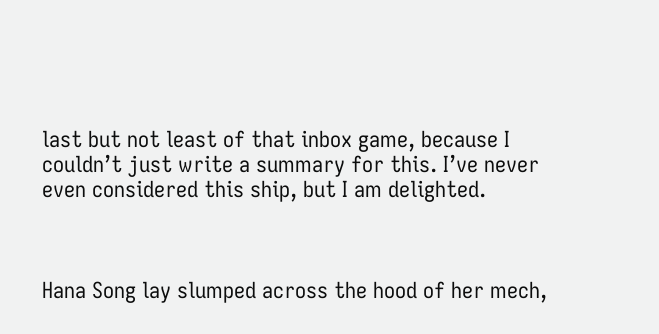last but not least of that inbox game, because I couldn’t just write a summary for this. I’ve never even considered this ship, but I am delighted.



Hana Song lay slumped across the hood of her mech,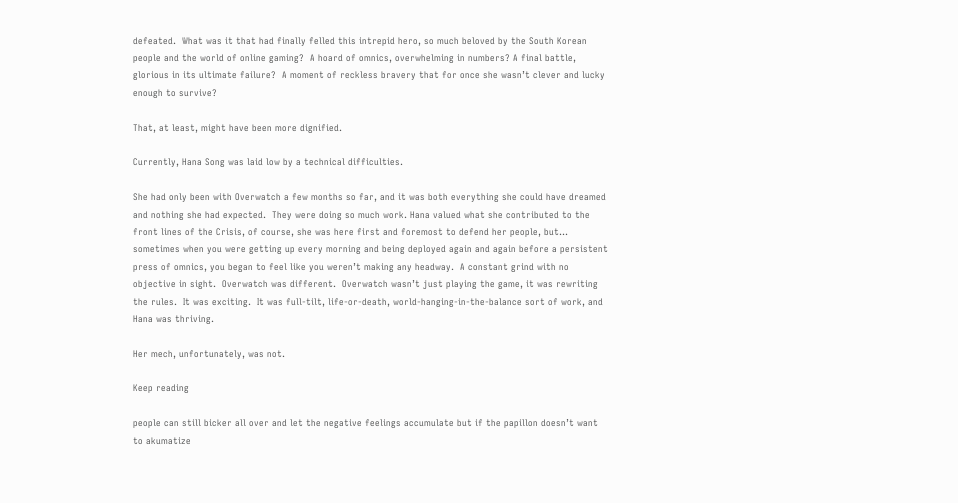defeated.  What was it that had finally felled this intrepid hero, so much beloved by the South Korean people and the world of online gaming?  A hoard of omnics, overwhelming in numbers? A final battle, glorious in its ultimate failure?  A moment of reckless bravery that for once she wasn’t clever and lucky enough to survive?

That, at least, might have been more dignified.

Currently, Hana Song was laid low by a technical difficulties.

She had only been with Overwatch a few months so far, and it was both everything she could have dreamed and nothing she had expected.  They were doing so much work. Hana valued what she contributed to the front lines of the Crisis, of course, she was here first and foremost to defend her people, but… sometimes when you were getting up every morning and being deployed again and again before a persistent press of omnics, you began to feel like you weren’t making any headway.  A constant grind with no objective in sight.  Overwatch was different.  Overwatch wasn’t just playing the game, it was rewriting the rules.  It was exciting.  It was full-tilt, life-or-death, world-hanging-in-the-balance sort of work, and Hana was thriving.

Her mech, unfortunately, was not.

Keep reading

people can still bicker all over and let the negative feelings accumulate but if the papillon doesn’t want to akumatize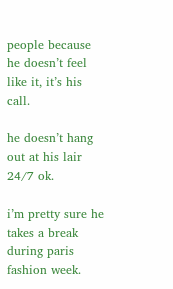people because he doesn’t feel like it, it’s his call.

he doesn’t hang out at his lair 24/7 ok.

i’m pretty sure he takes a break during paris fashion week.